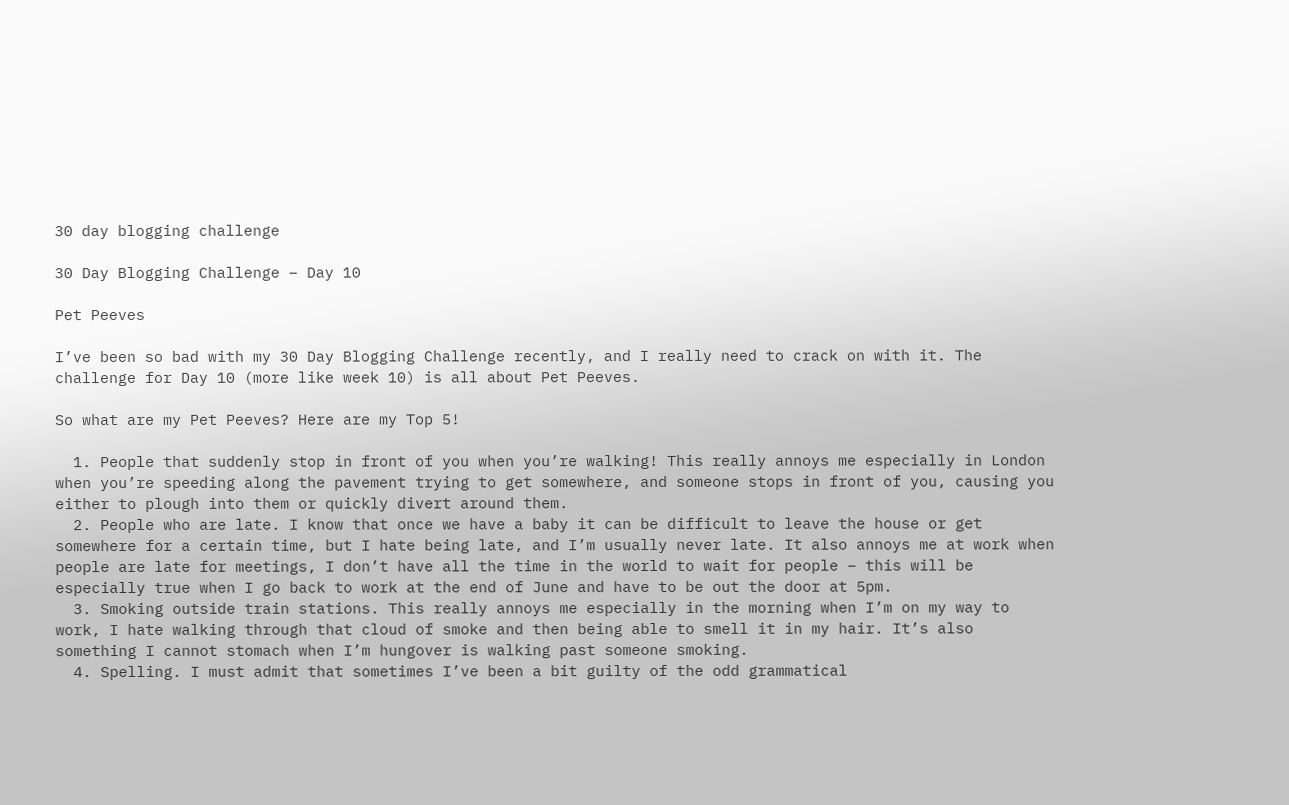30 day blogging challenge

30 Day Blogging Challenge – Day 10

Pet Peeves

I’ve been so bad with my 30 Day Blogging Challenge recently, and I really need to crack on with it. The challenge for Day 10 (more like week 10) is all about Pet Peeves.

So what are my Pet Peeves? Here are my Top 5!

  1. People that suddenly stop in front of you when you’re walking! This really annoys me especially in London when you’re speeding along the pavement trying to get somewhere, and someone stops in front of you, causing you either to plough into them or quickly divert around them.
  2. People who are late. I know that once we have a baby it can be difficult to leave the house or get somewhere for a certain time, but I hate being late, and I’m usually never late. It also annoys me at work when people are late for meetings, I don’t have all the time in the world to wait for people – this will be especially true when I go back to work at the end of June and have to be out the door at 5pm.
  3. Smoking outside train stations. This really annoys me especially in the morning when I’m on my way to work, I hate walking through that cloud of smoke and then being able to smell it in my hair. It’s also something I cannot stomach when I’m hungover is walking past someone smoking.
  4. Spelling. I must admit that sometimes I’ve been a bit guilty of the odd grammatical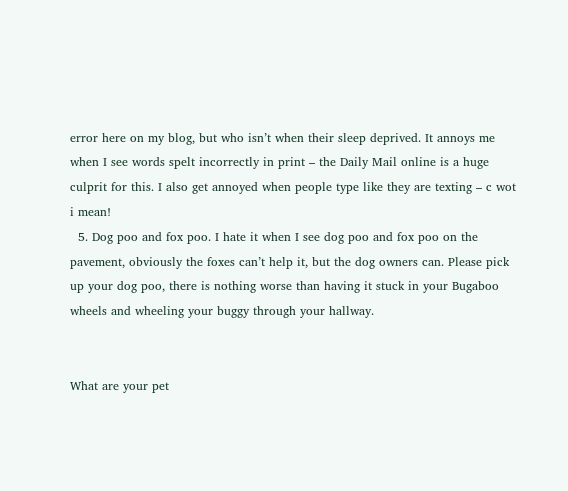error here on my blog, but who isn’t when their sleep deprived. It annoys me when I see words spelt incorrectly in print – the Daily Mail online is a huge culprit for this. I also get annoyed when people type like they are texting – c wot i mean!
  5. Dog poo and fox poo. I hate it when I see dog poo and fox poo on the pavement, obviously the foxes can’t help it, but the dog owners can. Please pick up your dog poo, there is nothing worse than having it stuck in your Bugaboo wheels and wheeling your buggy through your hallway.


What are your pet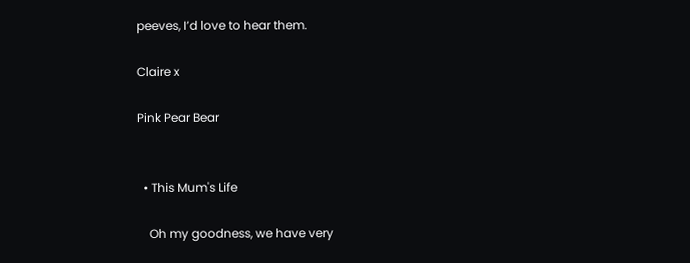peeves, I’d love to hear them.

Claire x

Pink Pear Bear


  • This Mum's Life

    Oh my goodness, we have very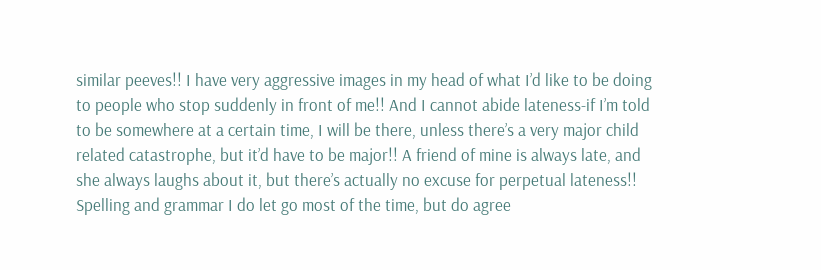similar peeves!! I have very aggressive images in my head of what I’d like to be doing to people who stop suddenly in front of me!! And I cannot abide lateness-if I’m told to be somewhere at a certain time, I will be there, unless there’s a very major child related catastrophe, but it’d have to be major!! A friend of mine is always late, and she always laughs about it, but there’s actually no excuse for perpetual lateness!! Spelling and grammar I do let go most of the time, but do agree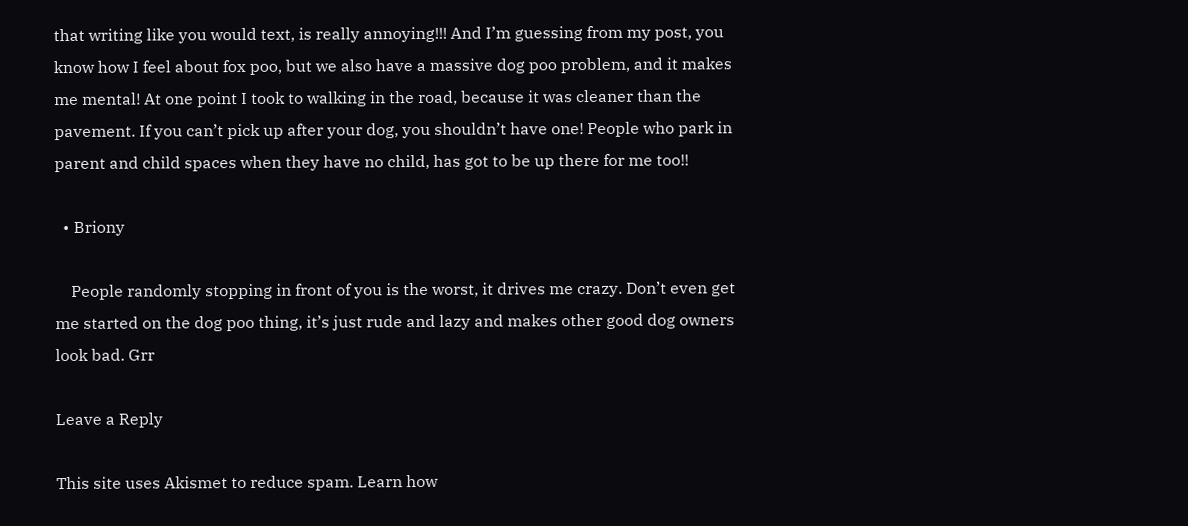that writing like you would text, is really annoying!!! And I’m guessing from my post, you know how I feel about fox poo, but we also have a massive dog poo problem, and it makes me mental! At one point I took to walking in the road, because it was cleaner than the pavement. If you can’t pick up after your dog, you shouldn’t have one! People who park in parent and child spaces when they have no child, has got to be up there for me too!!

  • Briony

    People randomly stopping in front of you is the worst, it drives me crazy. Don’t even get me started on the dog poo thing, it’s just rude and lazy and makes other good dog owners look bad. Grr

Leave a Reply

This site uses Akismet to reduce spam. Learn how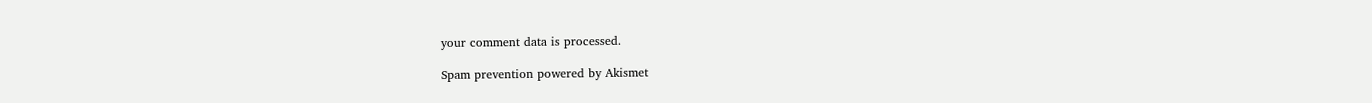your comment data is processed.

Spam prevention powered by Akismet